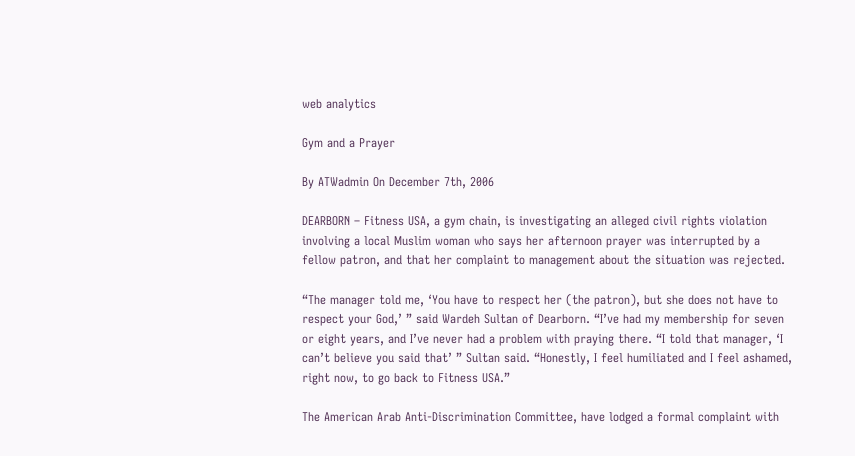web analytics

Gym and a Prayer

By ATWadmin On December 7th, 2006

DEARBORN – Fitness USA, a gym chain, is investigating an alleged civil rights violation involving a local Muslim woman who says her afternoon prayer was interrupted by a fellow patron, and that her complaint to management about the situation was rejected.

“The manager told me, ‘You have to respect her (the patron), but she does not have to respect your God,’ ” said Wardeh Sultan of Dearborn. “I’ve had my membership for seven or eight years, and I’ve never had a problem with praying there. “I told that manager, ‘I can’t believe you said that’ ” Sultan said. “Honestly, I feel humiliated and I feel ashamed, right now, to go back to Fitness USA.”

The American Arab Anti-Discrimination Committee, have lodged a formal complaint with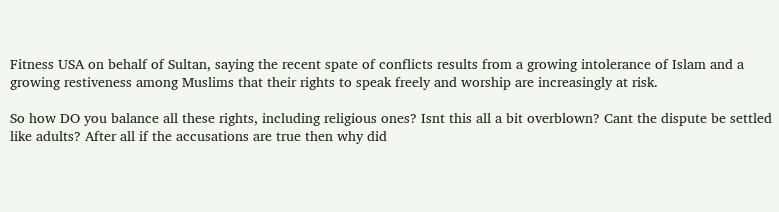Fitness USA on behalf of Sultan, saying the recent spate of conflicts results from a growing intolerance of Islam and a growing restiveness among Muslims that their rights to speak freely and worship are increasingly at risk.

So how DO you balance all these rights, including religious ones? Isnt this all a bit overblown? Cant the dispute be settled like adults? After all if the accusations are true then why did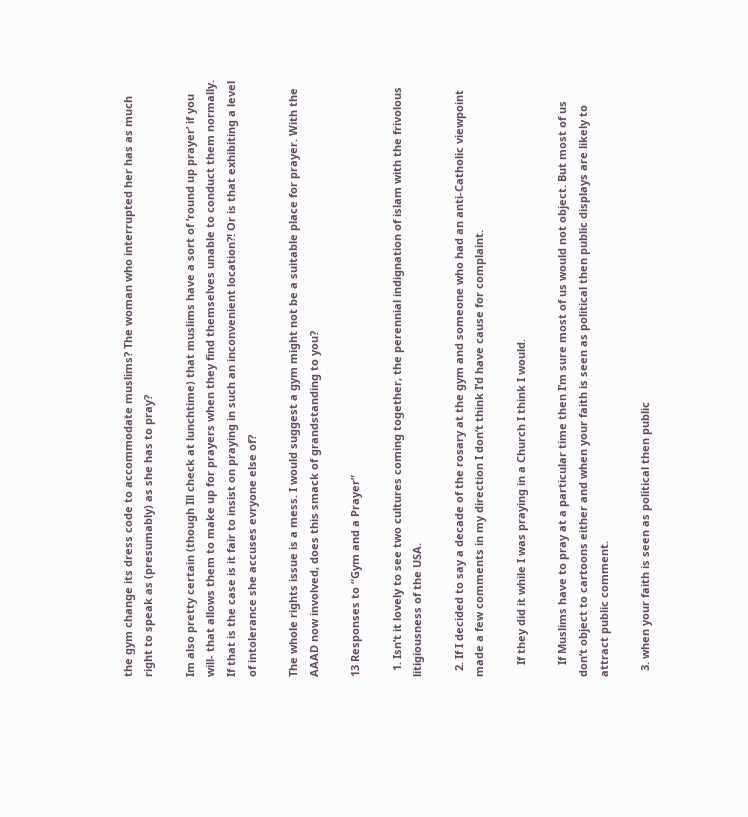the gym change its dress code to accommodate muslims? The woman who interrupted her has as much right to speak as (presumably) as she has to pray?

Im also pretty certain (though Ill check at lunchtime) that muslims have a sort of ‘round up prayer’ if you will- that allows them to make up for prayers when they find themselves unable to conduct them normally. If that is the case is it fair to insist on praying in such an inconvenient location?! Or is that exhibiting a level of intolerance she accuses evryone else of?

The whole rights issue is a mess. I would suggest a gym might not be a suitable place for prayer. With the AAAD now involved, does this smack of grandstanding to you?

13 Responses to “Gym and a Prayer”

  1. Isn’t it lovely to see two cultures coming together, the perennial indignation of islam with the frivolous litigiousness of the USA.

  2. If I decided to say a decade of the rosary at the gym and someone who had an anti-Catholic viewpoint made a few comments in my direction I don’t think I’d have cause for complaint.

    If they did it while I was praying in a Church I think I would.

    If Muslims have to pray at a particular time then I’m sure most of us would not object. But most of us don’t object to cartoons either and when your faith is seen as political then public displays are likely to attract public comment.

  3. when your faith is seen as political then public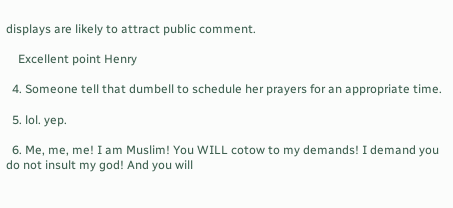displays are likely to attract public comment.

    Excellent point Henry

  4. Someone tell that dumbell to schedule her prayers for an appropriate time.

  5. lol. yep.

  6. Me, me, me! I am Muslim! You WILL cotow to my demands! I demand you do not insult my god! And you will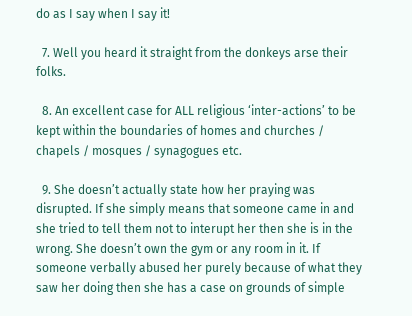do as I say when I say it!

  7. Well you heard it straight from the donkeys arse their folks.

  8. An excellent case for ALL religious ‘inter-actions’ to be kept within the boundaries of homes and churches / chapels / mosques / synagogues etc.

  9. She doesn’t actually state how her praying was disrupted. If she simply means that someone came in and she tried to tell them not to interupt her then she is in the wrong. She doesn’t own the gym or any room in it. If someone verbally abused her purely because of what they saw her doing then she has a case on grounds of simple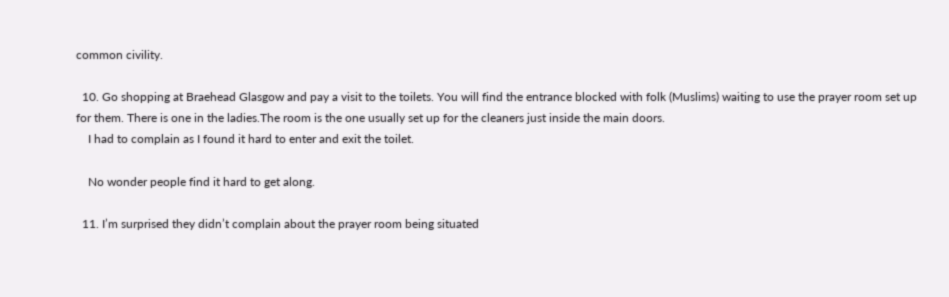common civility.

  10. Go shopping at Braehead Glasgow and pay a visit to the toilets. You will find the entrance blocked with folk (Muslims) waiting to use the prayer room set up for them. There is one in the ladies.The room is the one usually set up for the cleaners just inside the main doors.
    I had to complain as I found it hard to enter and exit the toilet.

    No wonder people find it hard to get along.

  11. I’m surprised they didn’t complain about the prayer room being situated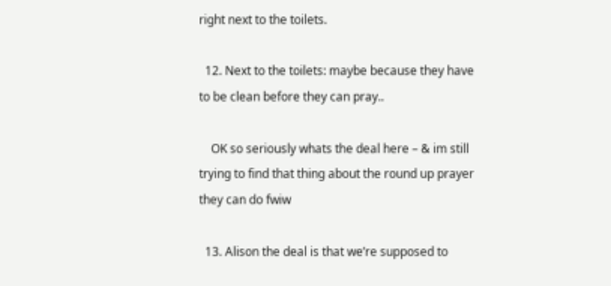right next to the toilets.

  12. Next to the toilets: maybe because they have to be clean before they can pray..

    OK so seriously whats the deal here – & im still trying to find that thing about the round up prayer they can do fwiw

  13. Alison the deal is that we’re supposed to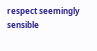respect seemingly sensible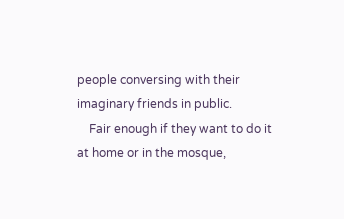people conversing with their imaginary friends in public.
    Fair enough if they want to do it at home or in the mosque,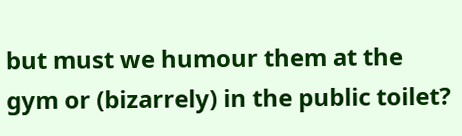but must we humour them at the gym or (bizarrely) in the public toilet?